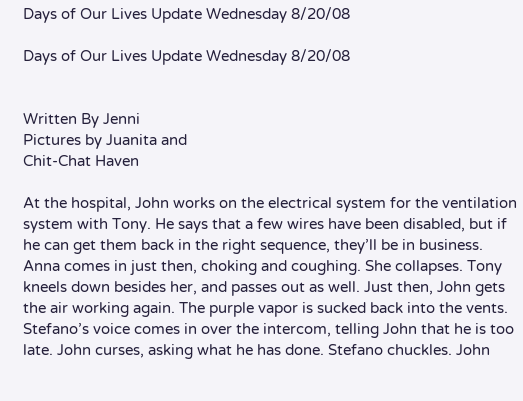Days of Our Lives Update Wednesday 8/20/08

Days of Our Lives Update Wednesday 8/20/08


Written By Jenni
Pictures by Juanita and
Chit-Chat Haven

At the hospital, John works on the electrical system for the ventilation system with Tony. He says that a few wires have been disabled, but if he can get them back in the right sequence, they’ll be in business. Anna comes in just then, choking and coughing. She collapses. Tony kneels down besides her, and passes out as well. Just then, John gets the air working again. The purple vapor is sucked back into the vents. Stefano’s voice comes in over the intercom, telling John that he is too late. John curses, asking what he has done. Stefano chuckles. John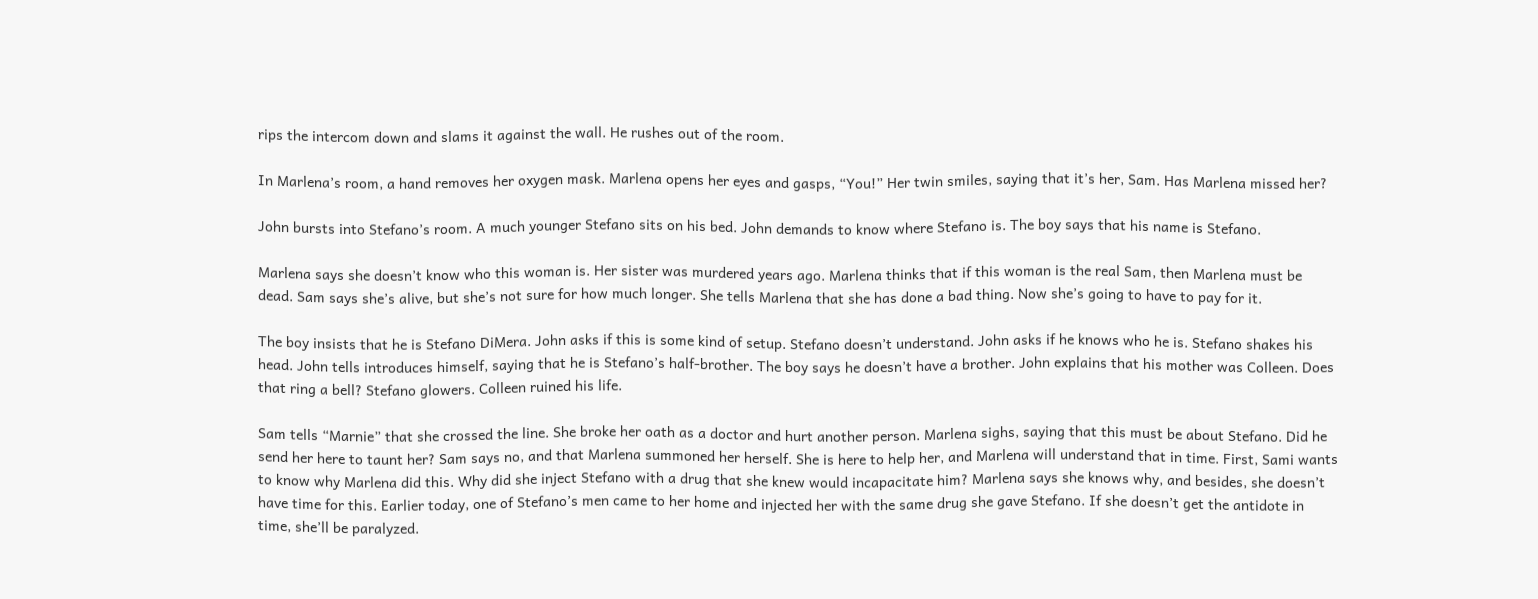rips the intercom down and slams it against the wall. He rushes out of the room.

In Marlena’s room, a hand removes her oxygen mask. Marlena opens her eyes and gasps, “You!” Her twin smiles, saying that it’s her, Sam. Has Marlena missed her?

John bursts into Stefano’s room. A much younger Stefano sits on his bed. John demands to know where Stefano is. The boy says that his name is Stefano.

Marlena says she doesn’t know who this woman is. Her sister was murdered years ago. Marlena thinks that if this woman is the real Sam, then Marlena must be dead. Sam says she’s alive, but she’s not sure for how much longer. She tells Marlena that she has done a bad thing. Now she’s going to have to pay for it.

The boy insists that he is Stefano DiMera. John asks if this is some kind of setup. Stefano doesn’t understand. John asks if he knows who he is. Stefano shakes his head. John tells introduces himself, saying that he is Stefano’s half-brother. The boy says he doesn’t have a brother. John explains that his mother was Colleen. Does that ring a bell? Stefano glowers. Colleen ruined his life.

Sam tells “Marnie” that she crossed the line. She broke her oath as a doctor and hurt another person. Marlena sighs, saying that this must be about Stefano. Did he send her here to taunt her? Sam says no, and that Marlena summoned her herself. She is here to help her, and Marlena will understand that in time. First, Sami wants to know why Marlena did this. Why did she inject Stefano with a drug that she knew would incapacitate him? Marlena says she knows why, and besides, she doesn’t have time for this. Earlier today, one of Stefano’s men came to her home and injected her with the same drug she gave Stefano. If she doesn’t get the antidote in time, she’ll be paralyzed.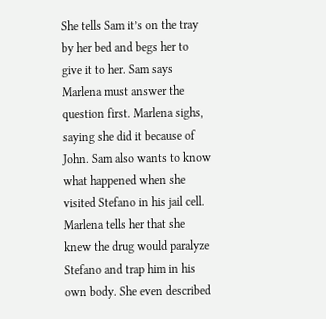She tells Sam it’s on the tray by her bed and begs her to give it to her. Sam says Marlena must answer the question first. Marlena sighs, saying she did it because of John. Sam also wants to know what happened when she visited Stefano in his jail cell. Marlena tells her that she knew the drug would paralyze Stefano and trap him in his own body. She even described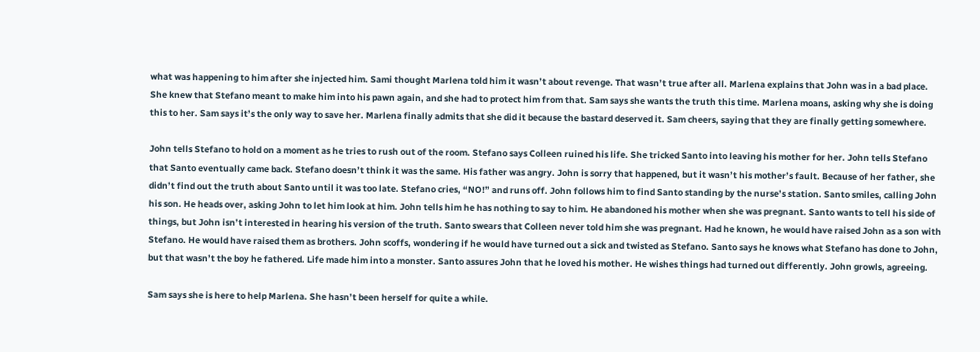what was happening to him after she injected him. Sami thought Marlena told him it wasn’t about revenge. That wasn’t true after all. Marlena explains that John was in a bad place. She knew that Stefano meant to make him into his pawn again, and she had to protect him from that. Sam says she wants the truth this time. Marlena moans, asking why she is doing this to her. Sam says it’s the only way to save her. Marlena finally admits that she did it because the bastard deserved it. Sam cheers, saying that they are finally getting somewhere.

John tells Stefano to hold on a moment as he tries to rush out of the room. Stefano says Colleen ruined his life. She tricked Santo into leaving his mother for her. John tells Stefano that Santo eventually came back. Stefano doesn’t think it was the same. His father was angry. John is sorry that happened, but it wasn’t his mother’s fault. Because of her father, she didn’t find out the truth about Santo until it was too late. Stefano cries, “NO!” and runs off. John follows him to find Santo standing by the nurse’s station. Santo smiles, calling John his son. He heads over, asking John to let him look at him. John tells him he has nothing to say to him. He abandoned his mother when she was pregnant. Santo wants to tell his side of things, but John isn’t interested in hearing his version of the truth. Santo swears that Colleen never told him she was pregnant. Had he known, he would have raised John as a son with Stefano. He would have raised them as brothers. John scoffs, wondering if he would have turned out a sick and twisted as Stefano. Santo says he knows what Stefano has done to John, but that wasn’t the boy he fathered. Life made him into a monster. Santo assures John that he loved his mother. He wishes things had turned out differently. John growls, agreeing.

Sam says she is here to help Marlena. She hasn’t been herself for quite a while.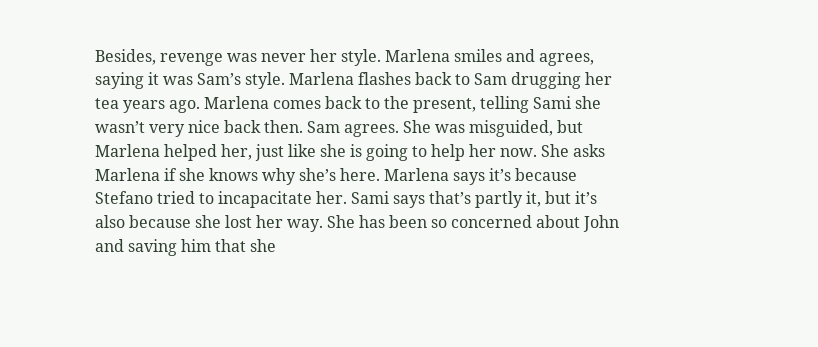Besides, revenge was never her style. Marlena smiles and agrees, saying it was Sam’s style. Marlena flashes back to Sam drugging her tea years ago. Marlena comes back to the present, telling Sami she wasn’t very nice back then. Sam agrees. She was misguided, but Marlena helped her, just like she is going to help her now. She asks Marlena if she knows why she’s here. Marlena says it’s because Stefano tried to incapacitate her. Sami says that’s partly it, but it’s also because she lost her way. She has been so concerned about John and saving him that she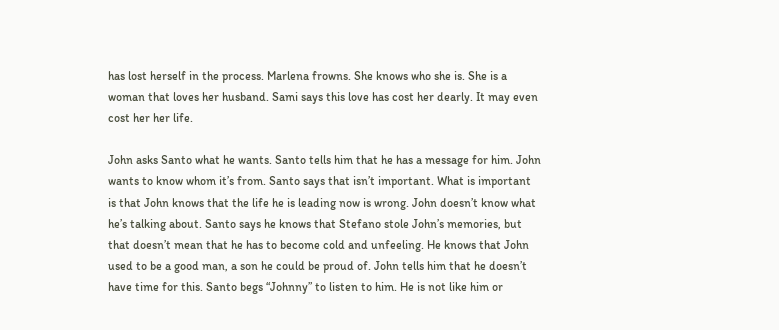has lost herself in the process. Marlena frowns. She knows who she is. She is a woman that loves her husband. Sami says this love has cost her dearly. It may even cost her her life.

John asks Santo what he wants. Santo tells him that he has a message for him. John wants to know whom it’s from. Santo says that isn’t important. What is important is that John knows that the life he is leading now is wrong. John doesn’t know what he’s talking about. Santo says he knows that Stefano stole John’s memories, but that doesn’t mean that he has to become cold and unfeeling. He knows that John used to be a good man, a son he could be proud of. John tells him that he doesn’t have time for this. Santo begs “Johnny” to listen to him. He is not like him or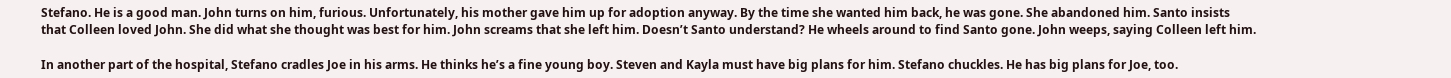Stefano. He is a good man. John turns on him, furious. Unfortunately, his mother gave him up for adoption anyway. By the time she wanted him back, he was gone. She abandoned him. Santo insists that Colleen loved John. She did what she thought was best for him. John screams that she left him. Doesn’t Santo understand? He wheels around to find Santo gone. John weeps, saying Colleen left him.

In another part of the hospital, Stefano cradles Joe in his arms. He thinks he’s a fine young boy. Steven and Kayla must have big plans for him. Stefano chuckles. He has big plans for Joe, too.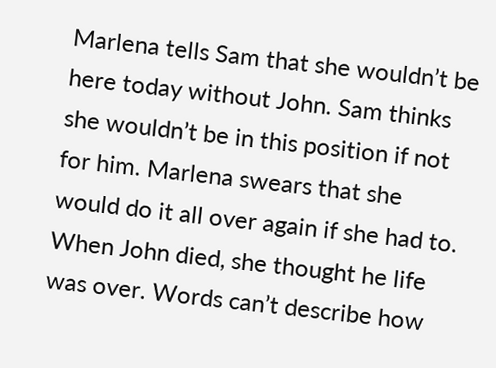Marlena tells Sam that she wouldn’t be here today without John. Sam thinks she wouldn’t be in this position if not for him. Marlena swears that she would do it all over again if she had to. When John died, she thought he life was over. Words can’t describe how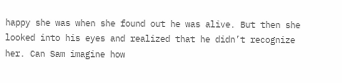happy she was when she found out he was alive. But then she looked into his eyes and realized that he didn’t recognize her. Can Sam imagine how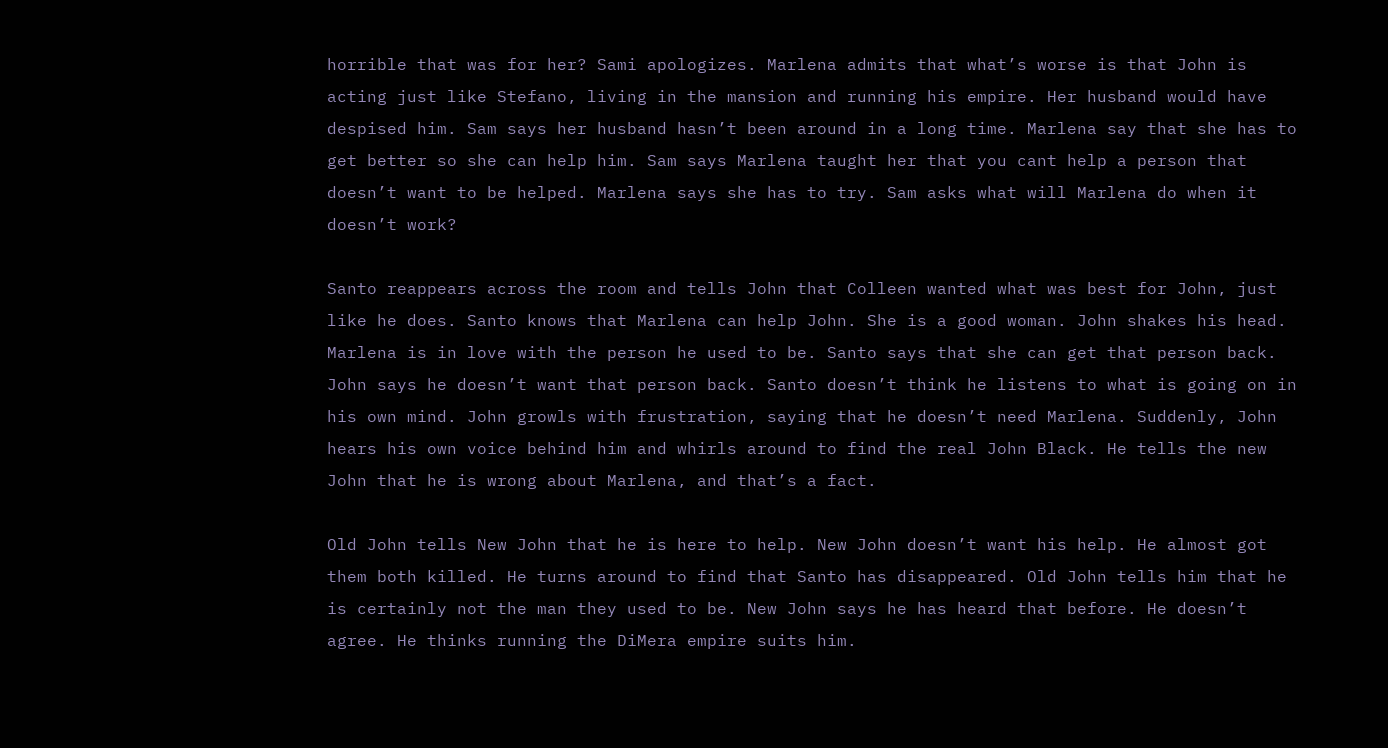horrible that was for her? Sami apologizes. Marlena admits that what’s worse is that John is acting just like Stefano, living in the mansion and running his empire. Her husband would have despised him. Sam says her husband hasn’t been around in a long time. Marlena say that she has to get better so she can help him. Sam says Marlena taught her that you cant help a person that doesn’t want to be helped. Marlena says she has to try. Sam asks what will Marlena do when it doesn’t work?

Santo reappears across the room and tells John that Colleen wanted what was best for John, just like he does. Santo knows that Marlena can help John. She is a good woman. John shakes his head. Marlena is in love with the person he used to be. Santo says that she can get that person back. John says he doesn’t want that person back. Santo doesn’t think he listens to what is going on in his own mind. John growls with frustration, saying that he doesn’t need Marlena. Suddenly, John hears his own voice behind him and whirls around to find the real John Black. He tells the new John that he is wrong about Marlena, and that’s a fact.

Old John tells New John that he is here to help. New John doesn’t want his help. He almost got them both killed. He turns around to find that Santo has disappeared. Old John tells him that he is certainly not the man they used to be. New John says he has heard that before. He doesn’t agree. He thinks running the DiMera empire suits him.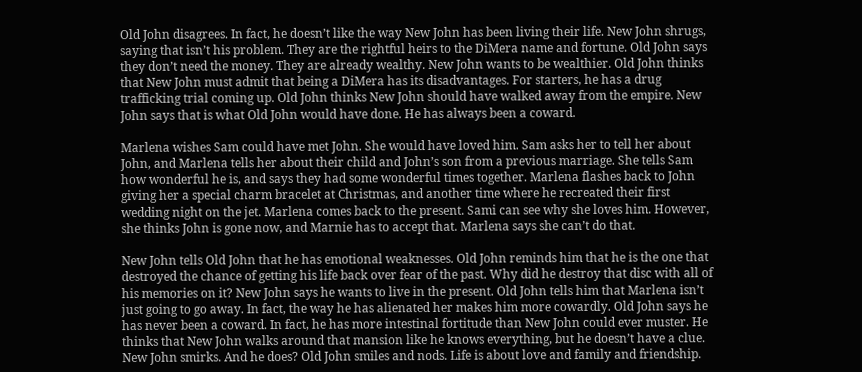Old John disagrees. In fact, he doesn’t like the way New John has been living their life. New John shrugs, saying that isn’t his problem. They are the rightful heirs to the DiMera name and fortune. Old John says they don’t need the money. They are already wealthy. New John wants to be wealthier. Old John thinks that New John must admit that being a DiMera has its disadvantages. For starters, he has a drug trafficking trial coming up. Old John thinks New John should have walked away from the empire. New John says that is what Old John would have done. He has always been a coward.

Marlena wishes Sam could have met John. She would have loved him. Sam asks her to tell her about John, and Marlena tells her about their child and John’s son from a previous marriage. She tells Sam how wonderful he is, and says they had some wonderful times together. Marlena flashes back to John giving her a special charm bracelet at Christmas, and another time where he recreated their first wedding night on the jet. Marlena comes back to the present. Sami can see why she loves him. However, she thinks John is gone now, and Marnie has to accept that. Marlena says she can’t do that.

New John tells Old John that he has emotional weaknesses. Old John reminds him that he is the one that destroyed the chance of getting his life back over fear of the past. Why did he destroy that disc with all of his memories on it? New John says he wants to live in the present. Old John tells him that Marlena isn’t just going to go away. In fact, the way he has alienated her makes him more cowardly. Old John says he has never been a coward. In fact, he has more intestinal fortitude than New John could ever muster. He thinks that New John walks around that mansion like he knows everything, but he doesn’t have a clue. New John smirks. And he does? Old John smiles and nods. Life is about love and family and friendship.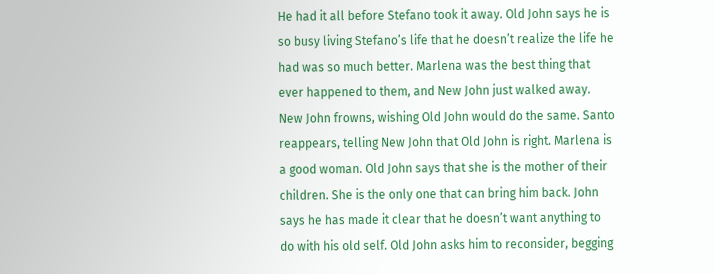He had it all before Stefano took it away. Old John says he is so busy living Stefano’s life that he doesn’t realize the life he had was so much better. Marlena was the best thing that ever happened to them, and New John just walked away. New John frowns, wishing Old John would do the same. Santo reappears, telling New John that Old John is right. Marlena is a good woman. Old John says that she is the mother of their children. She is the only one that can bring him back. John says he has made it clear that he doesn’t want anything to do with his old self. Old John asks him to reconsider, begging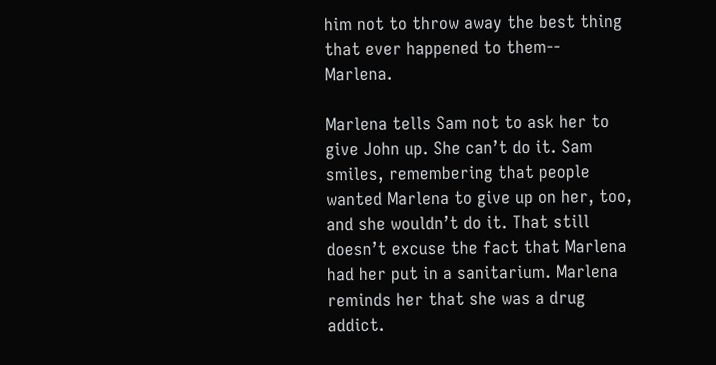him not to throw away the best thing that ever happened to them-- Marlena.

Marlena tells Sam not to ask her to give John up. She can’t do it. Sam smiles, remembering that people wanted Marlena to give up on her, too, and she wouldn’t do it. That still doesn’t excuse the fact that Marlena had her put in a sanitarium. Marlena reminds her that she was a drug addict.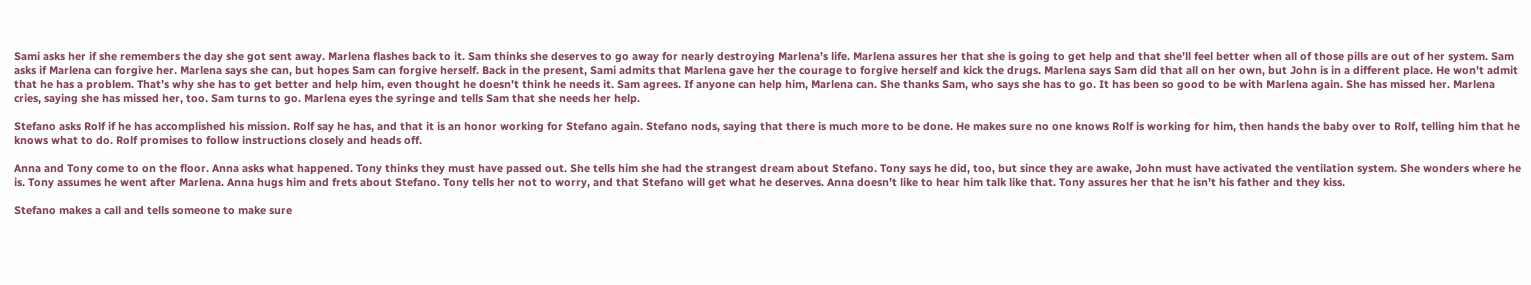Sami asks her if she remembers the day she got sent away. Marlena flashes back to it. Sam thinks she deserves to go away for nearly destroying Marlena’s life. Marlena assures her that she is going to get help and that she’ll feel better when all of those pills are out of her system. Sam asks if Marlena can forgive her. Marlena says she can, but hopes Sam can forgive herself. Back in the present, Sami admits that Marlena gave her the courage to forgive herself and kick the drugs. Marlena says Sam did that all on her own, but John is in a different place. He won’t admit that he has a problem. That’s why she has to get better and help him, even thought he doesn’t think he needs it. Sam agrees. If anyone can help him, Marlena can. She thanks Sam, who says she has to go. It has been so good to be with Marlena again. She has missed her. Marlena cries, saying she has missed her, too. Sam turns to go. Marlena eyes the syringe and tells Sam that she needs her help.

Stefano asks Rolf if he has accomplished his mission. Rolf say he has, and that it is an honor working for Stefano again. Stefano nods, saying that there is much more to be done. He makes sure no one knows Rolf is working for him, then hands the baby over to Rolf, telling him that he knows what to do. Rolf promises to follow instructions closely and heads off.

Anna and Tony come to on the floor. Anna asks what happened. Tony thinks they must have passed out. She tells him she had the strangest dream about Stefano. Tony says he did, too, but since they are awake, John must have activated the ventilation system. She wonders where he is. Tony assumes he went after Marlena. Anna hugs him and frets about Stefano. Tony tells her not to worry, and that Stefano will get what he deserves. Anna doesn’t like to hear him talk like that. Tony assures her that he isn’t his father and they kiss.

Stefano makes a call and tells someone to make sure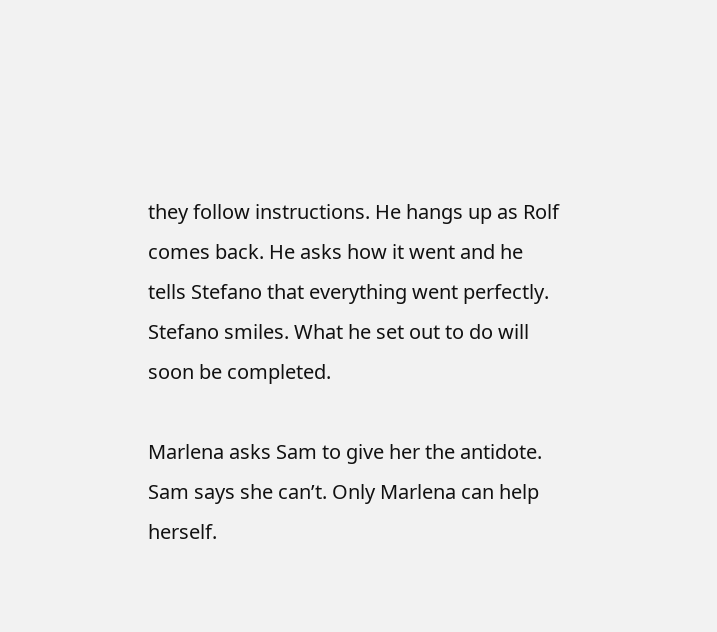they follow instructions. He hangs up as Rolf comes back. He asks how it went and he tells Stefano that everything went perfectly. Stefano smiles. What he set out to do will soon be completed.

Marlena asks Sam to give her the antidote. Sam says she can’t. Only Marlena can help herself.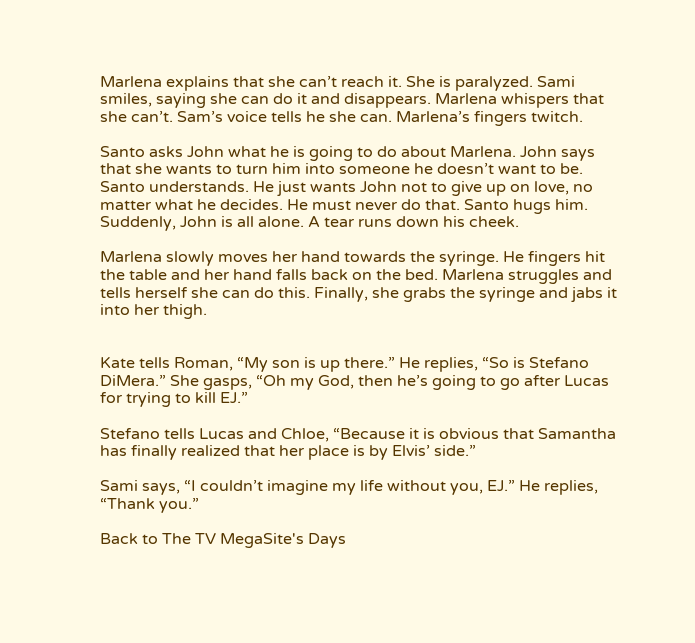Marlena explains that she can’t reach it. She is paralyzed. Sami smiles, saying she can do it and disappears. Marlena whispers that she can’t. Sam’s voice tells he she can. Marlena’s fingers twitch.

Santo asks John what he is going to do about Marlena. John says that she wants to turn him into someone he doesn’t want to be. Santo understands. He just wants John not to give up on love, no matter what he decides. He must never do that. Santo hugs him. Suddenly, John is all alone. A tear runs down his cheek.

Marlena slowly moves her hand towards the syringe. He fingers hit the table and her hand falls back on the bed. Marlena struggles and tells herself she can do this. Finally, she grabs the syringe and jabs it into her thigh.


Kate tells Roman, “My son is up there.” He replies, “So is Stefano DiMera.” She gasps, “Oh my God, then he’s going to go after Lucas for trying to kill EJ.”

Stefano tells Lucas and Chloe, “Because it is obvious that Samantha has finally realized that her place is by Elvis’ side.”

Sami says, “I couldn’t imagine my life without you, EJ.” He replies, “Thank you.”

Back to The TV MegaSite's Days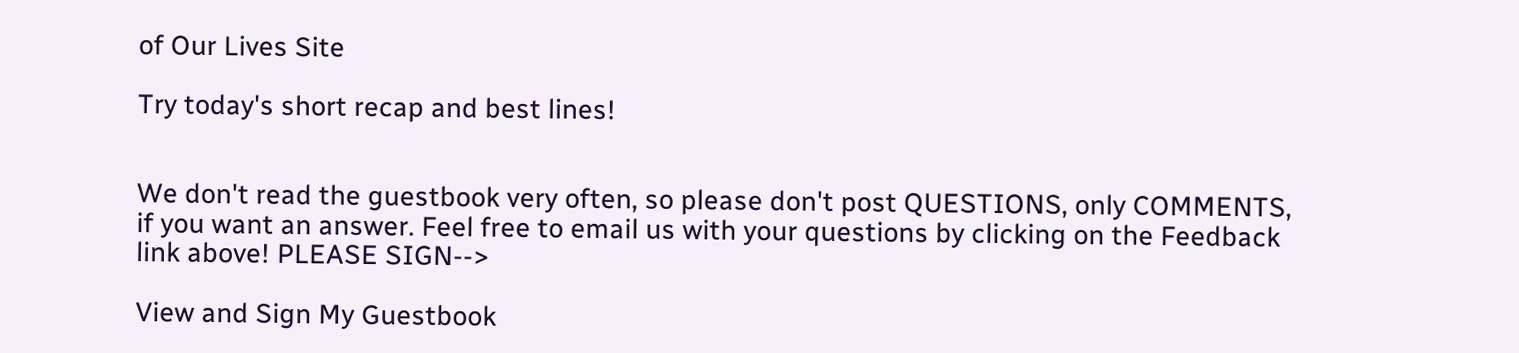of Our Lives Site

Try today's short recap and best lines!


We don't read the guestbook very often, so please don't post QUESTIONS, only COMMENTS, if you want an answer. Feel free to email us with your questions by clicking on the Feedback link above! PLEASE SIGN-->

View and Sign My Guestbook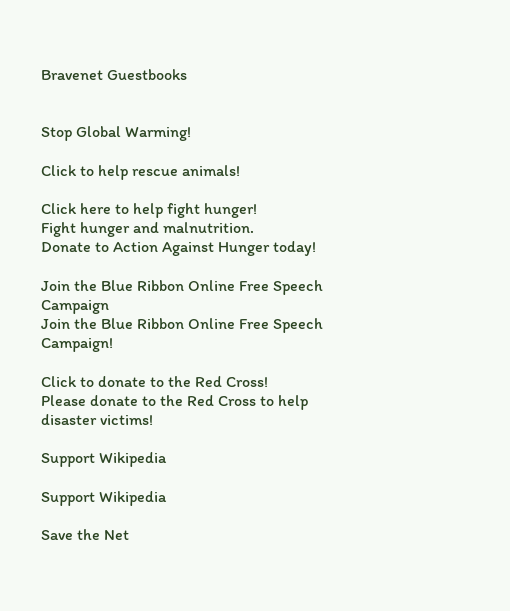Bravenet Guestbooks


Stop Global Warming!

Click to help rescue animals!

Click here to help fight hunger!
Fight hunger and malnutrition.
Donate to Action Against Hunger today!

Join the Blue Ribbon Online Free Speech Campaign
Join the Blue Ribbon Online Free Speech Campaign!

Click to donate to the Red Cross!
Please donate to the Red Cross to help disaster victims!

Support Wikipedia

Support Wikipedia

Save the Net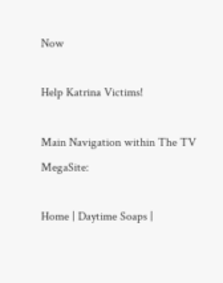Now

Help Katrina Victims!

Main Navigation within The TV MegaSite:

Home | Daytime Soaps |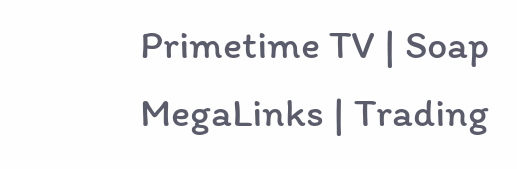Primetime TV | Soap MegaLinks | Trading